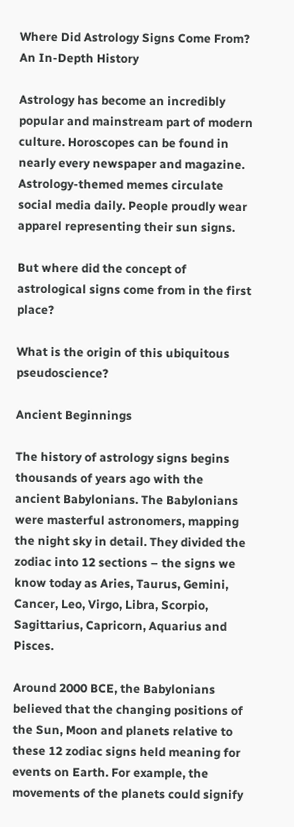Where Did Astrology Signs Come From? An In-Depth History

Astrology has become an incredibly popular and mainstream part of modern culture. Horoscopes can be found in nearly every newspaper and magazine. Astrology-themed memes circulate social media daily. People proudly wear apparel representing their sun signs.

But where did the concept of astrological signs come from in the first place?

What is the origin of this ubiquitous pseudoscience?

Ancient Beginnings

The history of astrology signs begins thousands of years ago with the ancient Babylonians. The Babylonians were masterful astronomers, mapping the night sky in detail. They divided the zodiac into 12 sections – the signs we know today as Aries, Taurus, Gemini, Cancer, Leo, Virgo, Libra, Scorpio, Sagittarius, Capricorn, Aquarius and Pisces.

Around 2000 BCE, the Babylonians believed that the changing positions of the Sun, Moon and planets relative to these 12 zodiac signs held meaning for events on Earth. For example, the movements of the planets could signify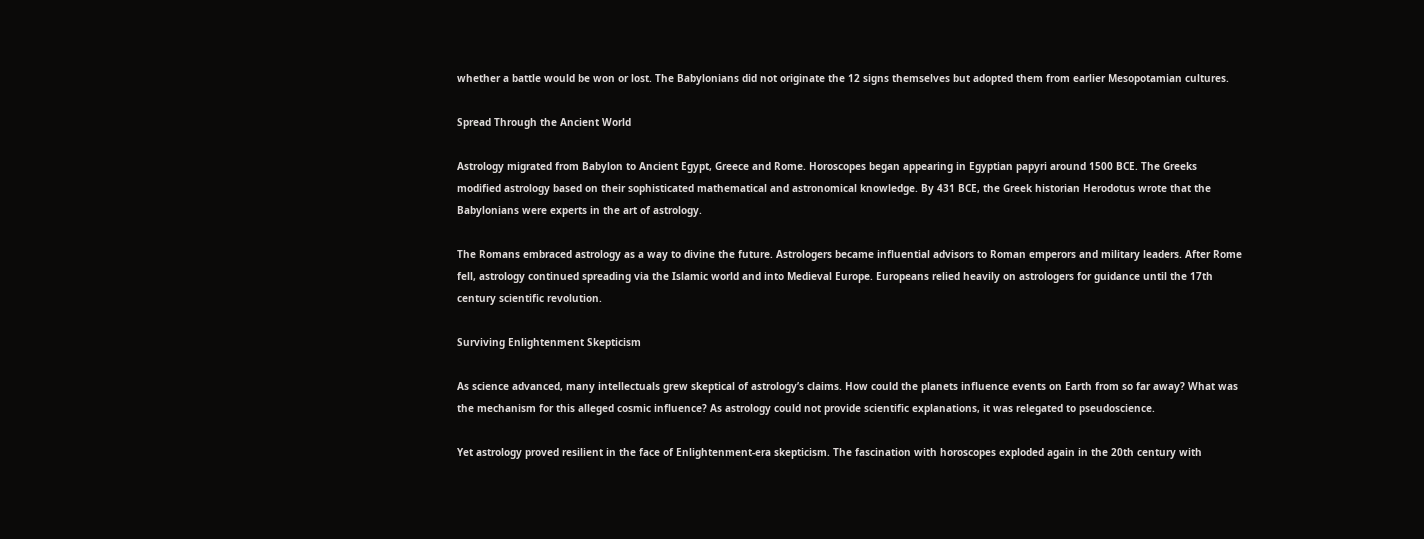whether a battle would be won or lost. The Babylonians did not originate the 12 signs themselves but adopted them from earlier Mesopotamian cultures.

Spread Through the Ancient World

Astrology migrated from Babylon to Ancient Egypt, Greece and Rome. Horoscopes began appearing in Egyptian papyri around 1500 BCE. The Greeks modified astrology based on their sophisticated mathematical and astronomical knowledge. By 431 BCE, the Greek historian Herodotus wrote that the Babylonians were experts in the art of astrology.

The Romans embraced astrology as a way to divine the future. Astrologers became influential advisors to Roman emperors and military leaders. After Rome fell, astrology continued spreading via the Islamic world and into Medieval Europe. Europeans relied heavily on astrologers for guidance until the 17th century scientific revolution.

Surviving Enlightenment Skepticism

As science advanced, many intellectuals grew skeptical of astrology’s claims. How could the planets influence events on Earth from so far away? What was the mechanism for this alleged cosmic influence? As astrology could not provide scientific explanations, it was relegated to pseudoscience.

Yet astrology proved resilient in the face of Enlightenment-era skepticism. The fascination with horoscopes exploded again in the 20th century with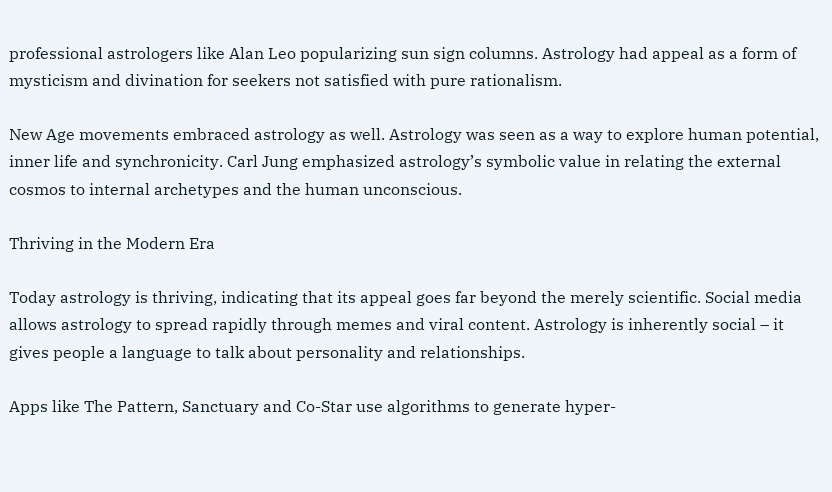professional astrologers like Alan Leo popularizing sun sign columns. Astrology had appeal as a form of mysticism and divination for seekers not satisfied with pure rationalism.

New Age movements embraced astrology as well. Astrology was seen as a way to explore human potential, inner life and synchronicity. Carl Jung emphasized astrology’s symbolic value in relating the external cosmos to internal archetypes and the human unconscious.

Thriving in the Modern Era

Today astrology is thriving, indicating that its appeal goes far beyond the merely scientific. Social media allows astrology to spread rapidly through memes and viral content. Astrology is inherently social – it gives people a language to talk about personality and relationships.

Apps like The Pattern, Sanctuary and Co-Star use algorithms to generate hyper-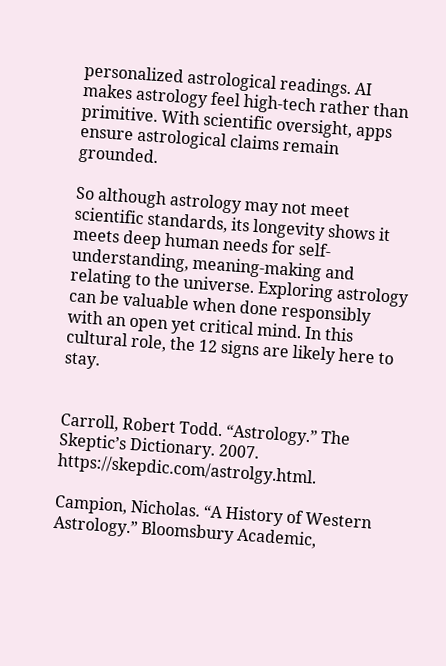personalized astrological readings. AI makes astrology feel high-tech rather than primitive. With scientific oversight, apps ensure astrological claims remain grounded.

So although astrology may not meet scientific standards, its longevity shows it meets deep human needs for self-understanding, meaning-making and relating to the universe. Exploring astrology can be valuable when done responsibly with an open yet critical mind. In this cultural role, the 12 signs are likely here to stay.


Carroll, Robert Todd. “Astrology.” The Skeptic’s Dictionary. 2007. https://skepdic.com/astrolgy.html.

Campion, Nicholas. “A History of Western Astrology.” Bloomsbury Academic,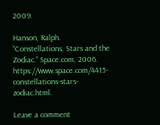2009.

Hanson, Ralph. “Constellations, Stars and the Zodiac.” Space.com, 2006. https://www.space.com/4415-constellations-stars-zodiac.html.

Leave a comment